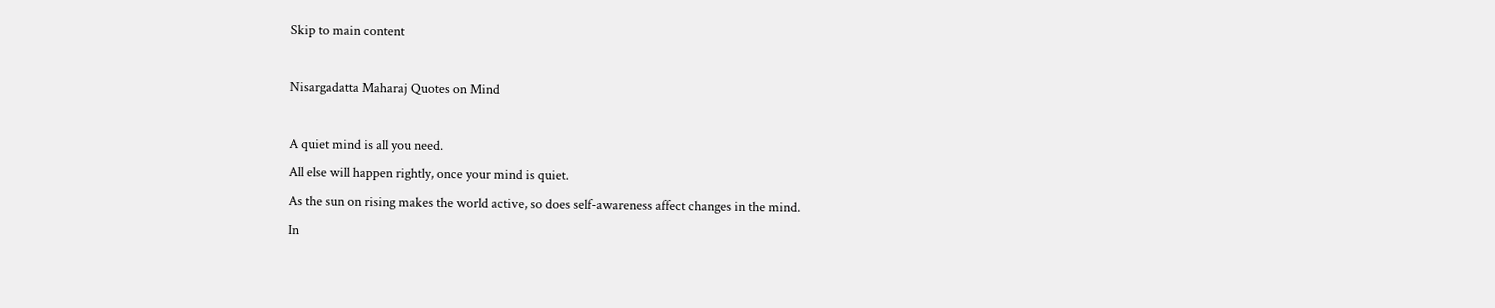Skip to main content

Nisargadatta Maharaj Quotes on Mind

A quiet mind is all you need.
All else will happen rightly, once your mind is quiet.
As the sun on rising makes the world active, so does self-awareness affect changes in the mind.
In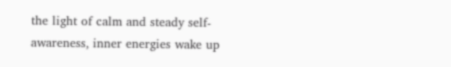the light of calm and steady self-awareness, inner energies wake up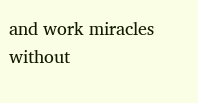and work miracles
without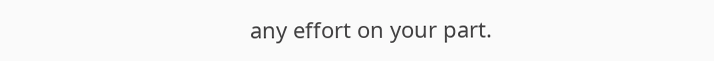any effort on your part.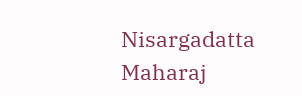Nisargadatta Maharaj